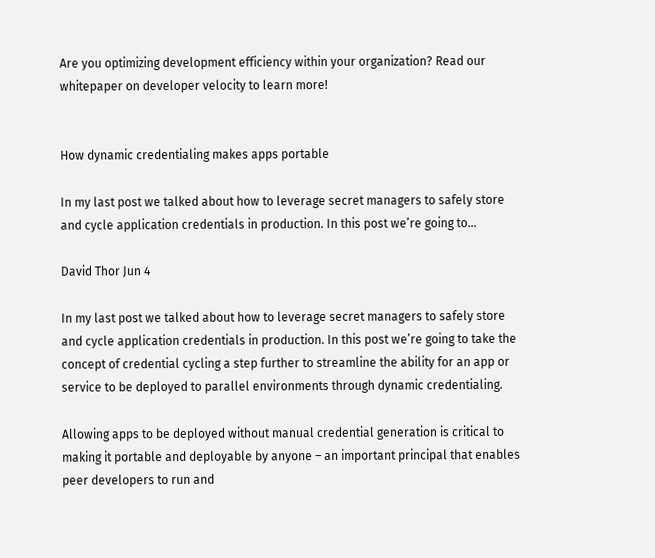Are you optimizing development efficiency within your organization? Read our whitepaper on developer velocity to learn more!


How dynamic credentialing makes apps portable

In my last post we talked about how to leverage secret managers to safely store and cycle application credentials in production. In this post we’re going to…

David Thor Jun 4

In my last post we talked about how to leverage secret managers to safely store and cycle application credentials in production. In this post we’re going to take the concept of credential cycling a step further to streamline the ability for an app or service to be deployed to parallel environments through dynamic credentialing.

Allowing apps to be deployed without manual credential generation is critical to making it portable and deployable by anyone – an important principal that enables peer developers to run and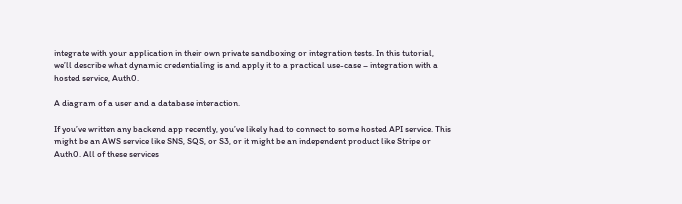integrate with your application in their own private sandboxing or integration tests. In this tutorial, we’ll describe what dynamic credentialing is and apply it to a practical use-case – integration with a hosted service, Auth0.

A diagram of a user and a database interaction.

If you’ve written any backend app recently, you’ve likely had to connect to some hosted API service. This might be an AWS service like SNS, SQS, or S3, or it might be an independent product like Stripe or Auth0. All of these services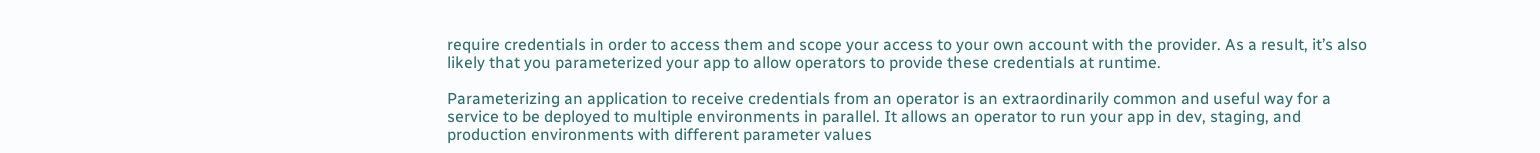require credentials in order to access them and scope your access to your own account with the provider. As a result, it’s also likely that you parameterized your app to allow operators to provide these credentials at runtime.

Parameterizing an application to receive credentials from an operator is an extraordinarily common and useful way for a service to be deployed to multiple environments in parallel. It allows an operator to run your app in dev, staging, and production environments with different parameter values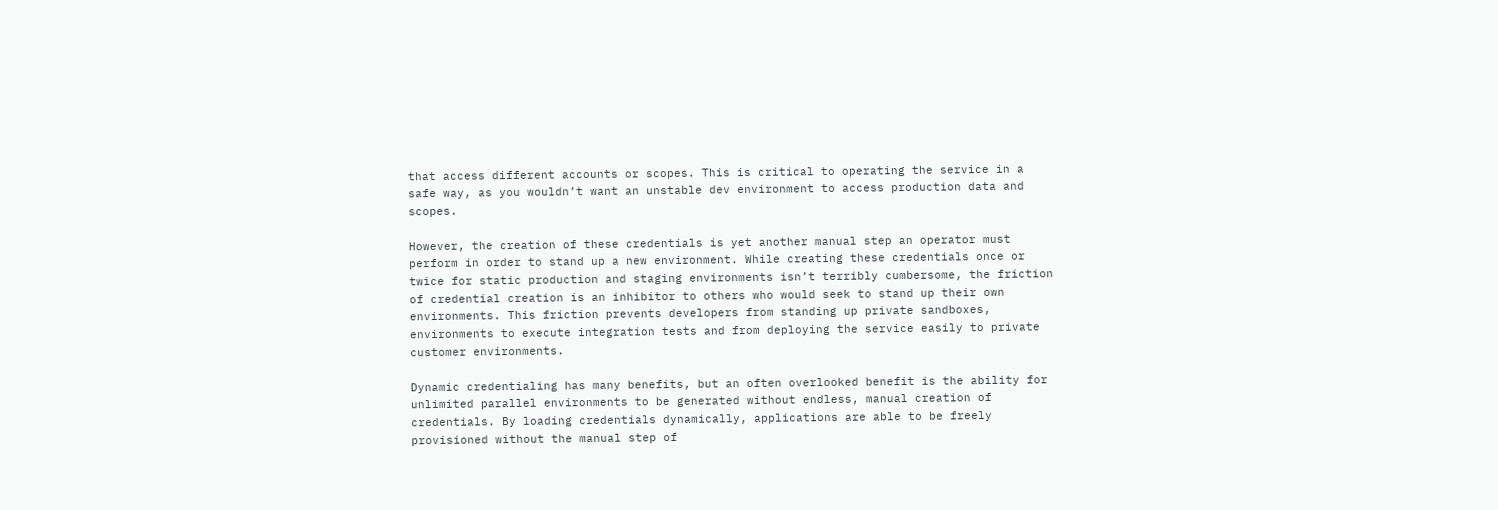that access different accounts or scopes. This is critical to operating the service in a safe way, as you wouldn’t want an unstable dev environment to access production data and scopes.

However, the creation of these credentials is yet another manual step an operator must perform in order to stand up a new environment. While creating these credentials once or twice for static production and staging environments isn’t terribly cumbersome, the friction of credential creation is an inhibitor to others who would seek to stand up their own environments. This friction prevents developers from standing up private sandboxes, environments to execute integration tests and from deploying the service easily to private customer environments.

Dynamic credentialing has many benefits, but an often overlooked benefit is the ability for unlimited parallel environments to be generated without endless, manual creation of credentials. By loading credentials dynamically, applications are able to be freely provisioned without the manual step of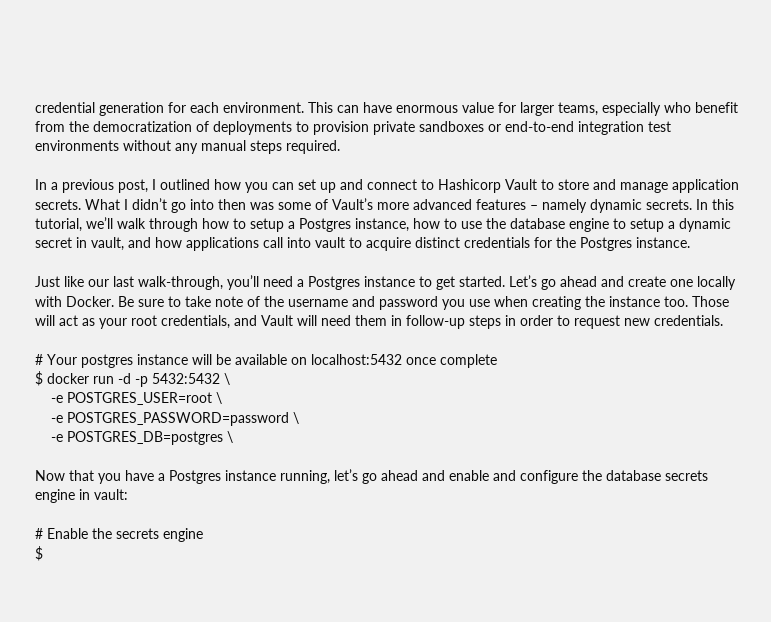credential generation for each environment. This can have enormous value for larger teams, especially who benefit from the democratization of deployments to provision private sandboxes or end-to-end integration test environments without any manual steps required.

In a previous post, I outlined how you can set up and connect to Hashicorp Vault to store and manage application secrets. What I didn’t go into then was some of Vault’s more advanced features – namely dynamic secrets. In this tutorial, we’ll walk through how to setup a Postgres instance, how to use the database engine to setup a dynamic secret in vault, and how applications call into vault to acquire distinct credentials for the Postgres instance.

Just like our last walk-through, you’ll need a Postgres instance to get started. Let’s go ahead and create one locally with Docker. Be sure to take note of the username and password you use when creating the instance too. Those will act as your root credentials, and Vault will need them in follow-up steps in order to request new credentials.

# Your postgres instance will be available on localhost:5432 once complete
$ docker run -d -p 5432:5432 \
    -e POSTGRES_USER=root \
    -e POSTGRES_PASSWORD=password \
    -e POSTGRES_DB=postgres \

Now that you have a Postgres instance running, let’s go ahead and enable and configure the database secrets engine in vault:

# Enable the secrets engine
$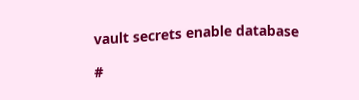vault secrets enable database

#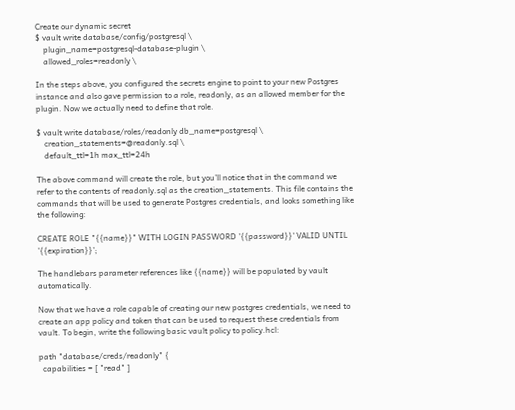Create our dynamic secret
$ vault write database/config/postgresql \
    plugin_name=postgresql-database-plugin \
    allowed_roles=readonly \

In the steps above, you configured the secrets engine to point to your new Postgres instance and also gave permission to a role, readonly, as an allowed member for the plugin. Now we actually need to define that role.

$ vault write database/roles/readonly db_name=postgresql \
    creation_statements=@readonly.sql \
    default_ttl=1h max_ttl=24h

The above command will create the role, but you’ll notice that in the command we refer to the contents of readonly.sql as the creation_statements. This file contains the commands that will be used to generate Postgres credentials, and looks something like the following:

CREATE ROLE "{{name}}" WITH LOGIN PASSWORD '{{password}}' VALID UNTIL '{{expiration}}';

The handlebars parameter references like {{name}} will be populated by vault automatically.

Now that we have a role capable of creating our new postgres credentials, we need to create an app policy and token that can be used to request these credentials from vault. To begin, write the following basic vault policy to policy.hcl:

path "database/creds/readonly" {
  capabilities = [ "read" ]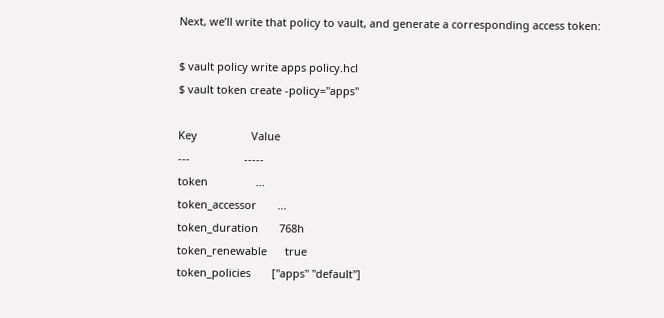Next, we’ll write that policy to vault, and generate a corresponding access token:

$ vault policy write apps policy.hcl
$ vault token create -policy="apps"

Key                  Value
---                  -----
token                ...
token_accessor       ...
token_duration       768h
token_renewable      true
token_policies       ["apps" "default"]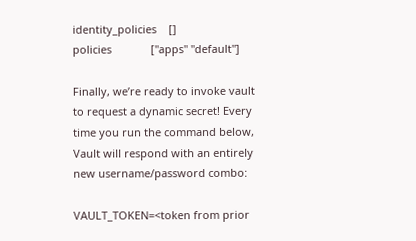identity_policies    []
policies             ["apps" "default"]

Finally, we’re ready to invoke vault to request a dynamic secret! Every time you run the command below, Vault will respond with an entirely new username/password combo:

VAULT_TOKEN=<token from prior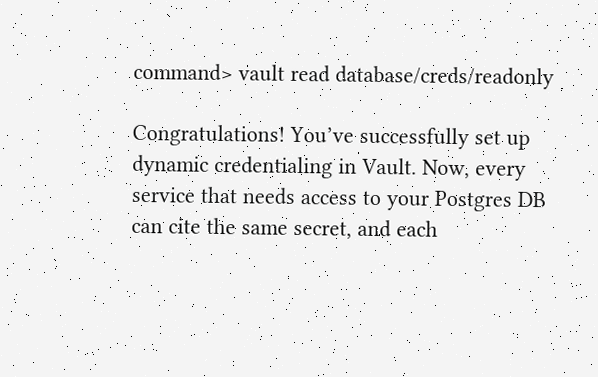command> vault read database/creds/readonly

Congratulations! You’ve successfully set up dynamic credentialing in Vault. Now, every service that needs access to your Postgres DB can cite the same secret, and each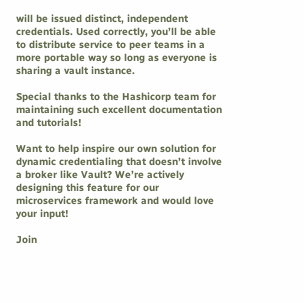will be issued distinct, independent credentials. Used correctly, you’ll be able to distribute service to peer teams in a more portable way so long as everyone is sharing a vault instance.

Special thanks to the Hashicorp team for maintaining such excellent documentation and tutorials!

Want to help inspire our own solution for dynamic credentialing that doesn’t involve a broker like Vault? We’re actively designing this feature for our microservices framework and would love your input!

Join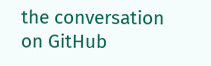the conversation on GitHub